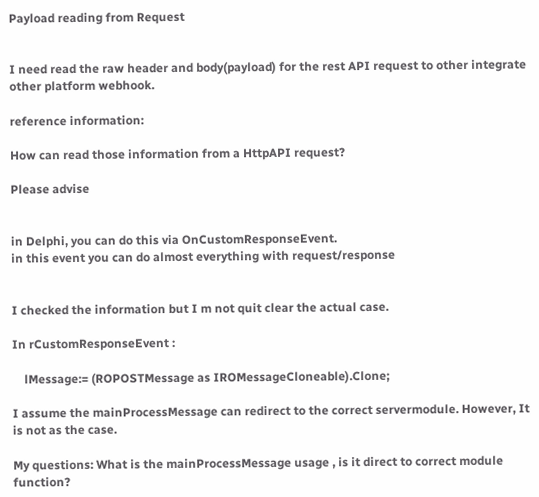Payload reading from Request


I need read the raw header and body(payload) for the rest API request to other integrate other platform webhook.

reference information:

How can read those information from a HttpAPI request?

Please advise


in Delphi, you can do this via OnCustomResponseEvent.
in this event you can do almost everything with request/response


I checked the information but I m not quit clear the actual case.

In rCustomResponseEvent :

    lMessage:= (ROPOSTMessage as IROMessageCloneable).Clone;

I assume the mainProcessMessage can redirect to the correct servermodule. However, It is not as the case.

My questions: What is the mainProcessMessage usage , is it direct to correct module function?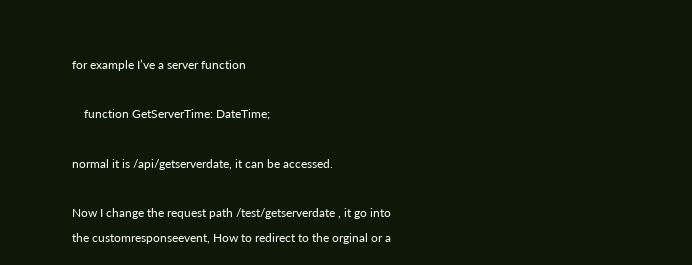for example I’ve a server function

    function GetServerTime: DateTime;

normal it is /api/getserverdate, it can be accessed.

Now I change the request path /test/getserverdate , it go into the customresponseevent, How to redirect to the orginal or a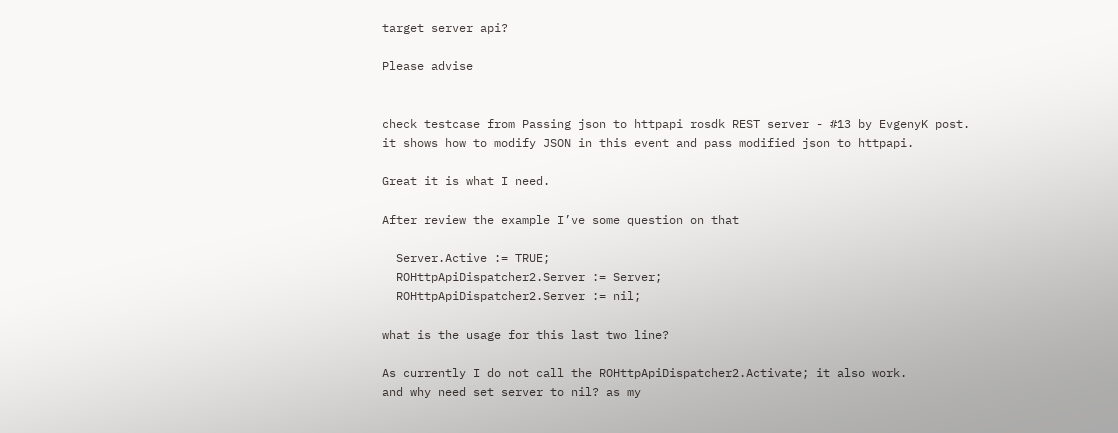target server api?

Please advise


check testcase from Passing json to httpapi rosdk REST server - #13 by EvgenyK post.
it shows how to modify JSON in this event and pass modified json to httpapi.

Great it is what I need.

After review the example I’ve some question on that

  Server.Active := TRUE;
  ROHttpApiDispatcher2.Server := Server;
  ROHttpApiDispatcher2.Server := nil;

what is the usage for this last two line?

As currently I do not call the ROHttpApiDispatcher2.Activate; it also work.
and why need set server to nil? as my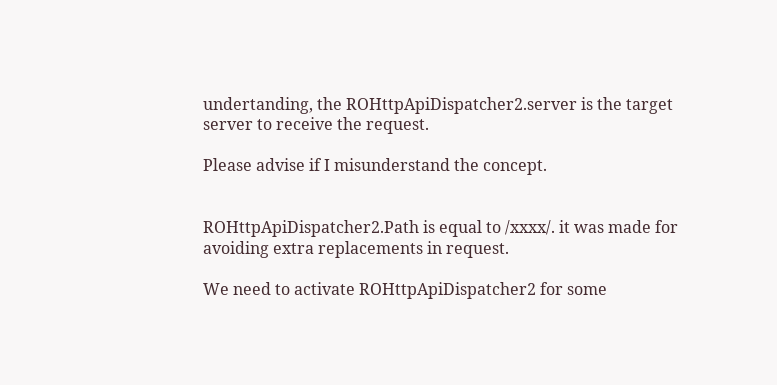undertanding, the ROHttpApiDispatcher2.server is the target server to receive the request.

Please advise if I misunderstand the concept.


ROHttpApiDispatcher2.Path is equal to /xxxx/. it was made for avoiding extra replacements in request.

We need to activate ROHttpApiDispatcher2 for some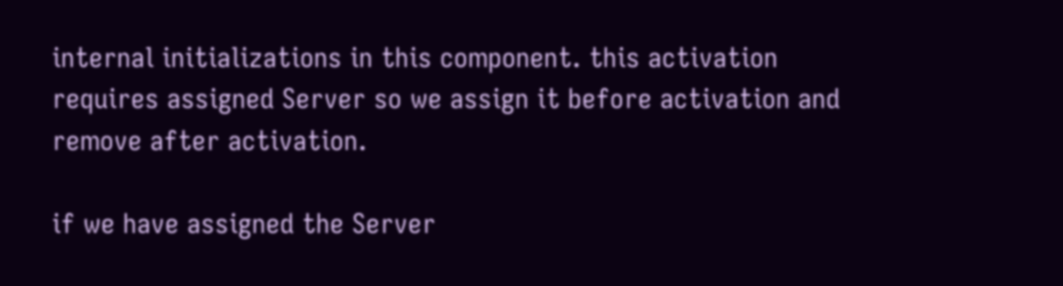internal initializations in this component. this activation requires assigned Server so we assign it before activation and remove after activation.

if we have assigned the Server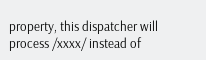property, this dispatcher will process /xxxx/ instead of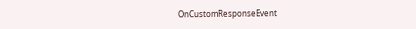OnCustomResponseEvent